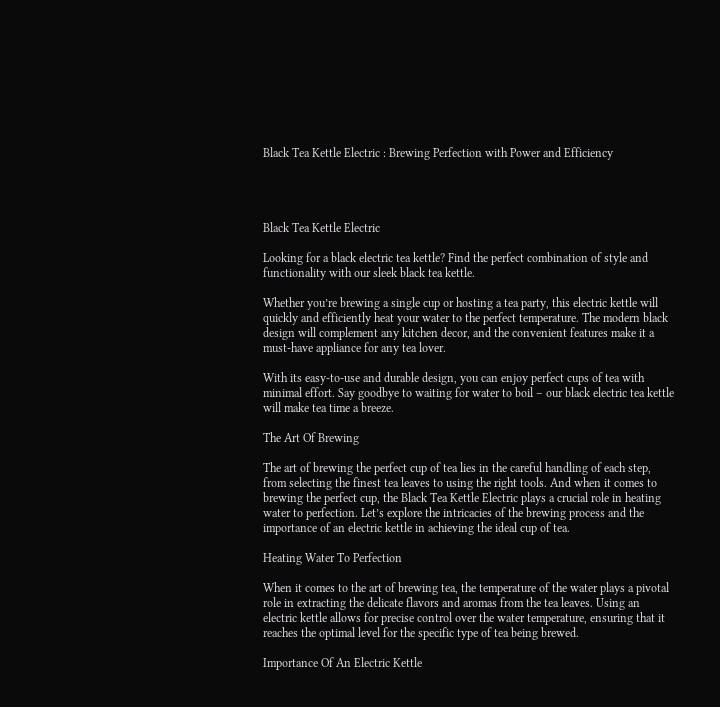Black Tea Kettle Electric : Brewing Perfection with Power and Efficiency




Black Tea Kettle Electric

Looking for a black electric tea kettle? Find the perfect combination of style and functionality with our sleek black tea kettle.

Whether you’re brewing a single cup or hosting a tea party, this electric kettle will quickly and efficiently heat your water to the perfect temperature. The modern black design will complement any kitchen decor, and the convenient features make it a must-have appliance for any tea lover.

With its easy-to-use and durable design, you can enjoy perfect cups of tea with minimal effort. Say goodbye to waiting for water to boil – our black electric tea kettle will make tea time a breeze.

The Art Of Brewing

The art of brewing the perfect cup of tea lies in the careful handling of each step, from selecting the finest tea leaves to using the right tools. And when it comes to brewing the perfect cup, the Black Tea Kettle Electric plays a crucial role in heating water to perfection. Let’s explore the intricacies of the brewing process and the importance of an electric kettle in achieving the ideal cup of tea.

Heating Water To Perfection

When it comes to the art of brewing tea, the temperature of the water plays a pivotal role in extracting the delicate flavors and aromas from the tea leaves. Using an electric kettle allows for precise control over the water temperature, ensuring that it reaches the optimal level for the specific type of tea being brewed.

Importance Of An Electric Kettle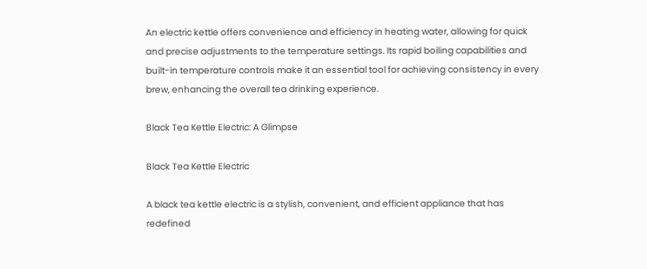An electric kettle offers convenience and efficiency in heating water, allowing for quick and precise adjustments to the temperature settings. Its rapid boiling capabilities and built-in temperature controls make it an essential tool for achieving consistency in every brew, enhancing the overall tea drinking experience.

Black Tea Kettle Electric: A Glimpse

Black Tea Kettle Electric

A black tea kettle electric is a stylish, convenient, and efficient appliance that has redefined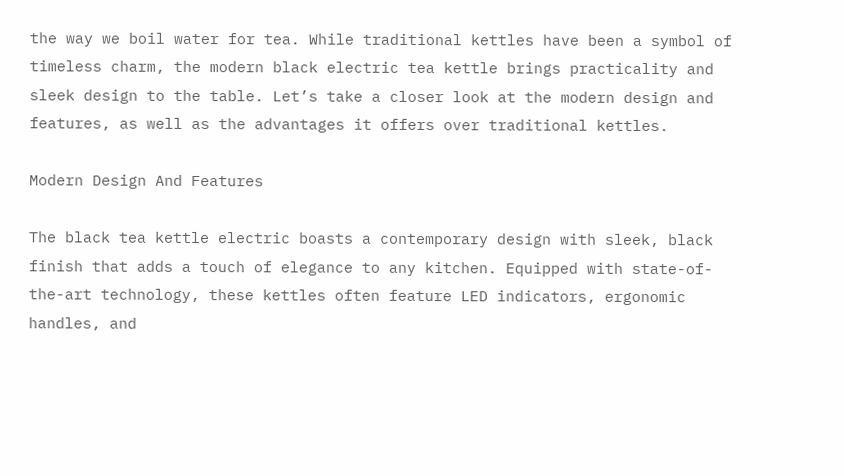the way we boil water for tea. While traditional kettles have been a symbol of timeless charm, the modern black electric tea kettle brings practicality and sleek design to the table. Let’s take a closer look at the modern design and features, as well as the advantages it offers over traditional kettles.

Modern Design And Features

The black tea kettle electric boasts a contemporary design with sleek, black finish that adds a touch of elegance to any kitchen. Equipped with state-of-the-art technology, these kettles often feature LED indicators, ergonomic handles, and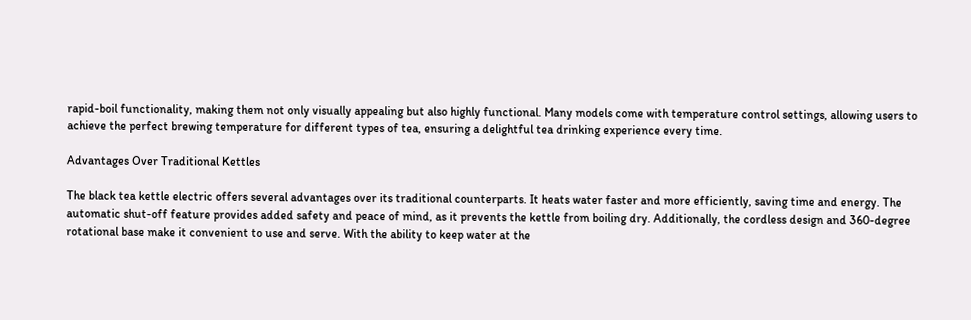rapid-boil functionality, making them not only visually appealing but also highly functional. Many models come with temperature control settings, allowing users to achieve the perfect brewing temperature for different types of tea, ensuring a delightful tea drinking experience every time.

Advantages Over Traditional Kettles

The black tea kettle electric offers several advantages over its traditional counterparts. It heats water faster and more efficiently, saving time and energy. The automatic shut-off feature provides added safety and peace of mind, as it prevents the kettle from boiling dry. Additionally, the cordless design and 360-degree rotational base make it convenient to use and serve. With the ability to keep water at the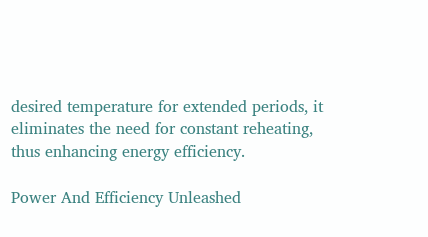desired temperature for extended periods, it eliminates the need for constant reheating, thus enhancing energy efficiency.

Power And Efficiency Unleashed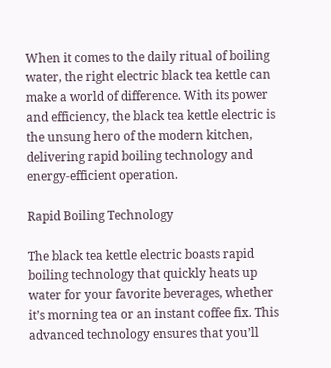When it comes to the daily ritual of boiling water, the right electric black tea kettle can make a world of difference. With its power and efficiency, the black tea kettle electric is the unsung hero of the modern kitchen, delivering rapid boiling technology and energy-efficient operation.

Rapid Boiling Technology

The black tea kettle electric boasts rapid boiling technology that quickly heats up water for your favorite beverages, whether it’s morning tea or an instant coffee fix. This advanced technology ensures that you’ll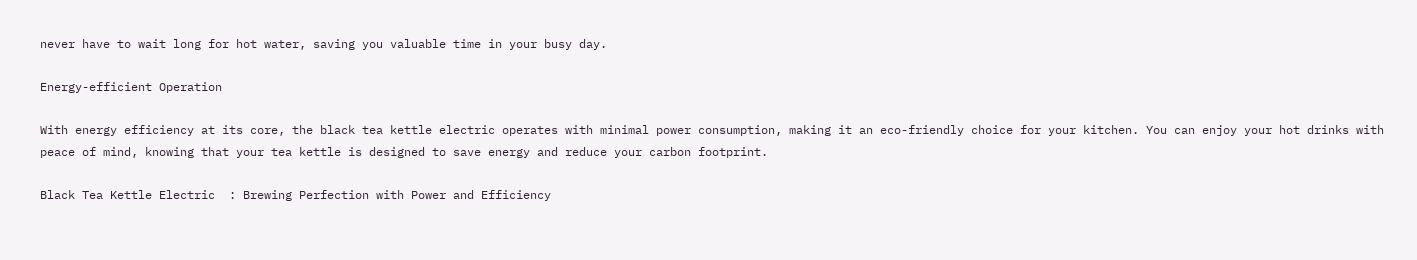never have to wait long for hot water, saving you valuable time in your busy day.

Energy-efficient Operation

With energy efficiency at its core, the black tea kettle electric operates with minimal power consumption, making it an eco-friendly choice for your kitchen. You can enjoy your hot drinks with peace of mind, knowing that your tea kettle is designed to save energy and reduce your carbon footprint.

Black Tea Kettle Electric  : Brewing Perfection with Power and Efficiency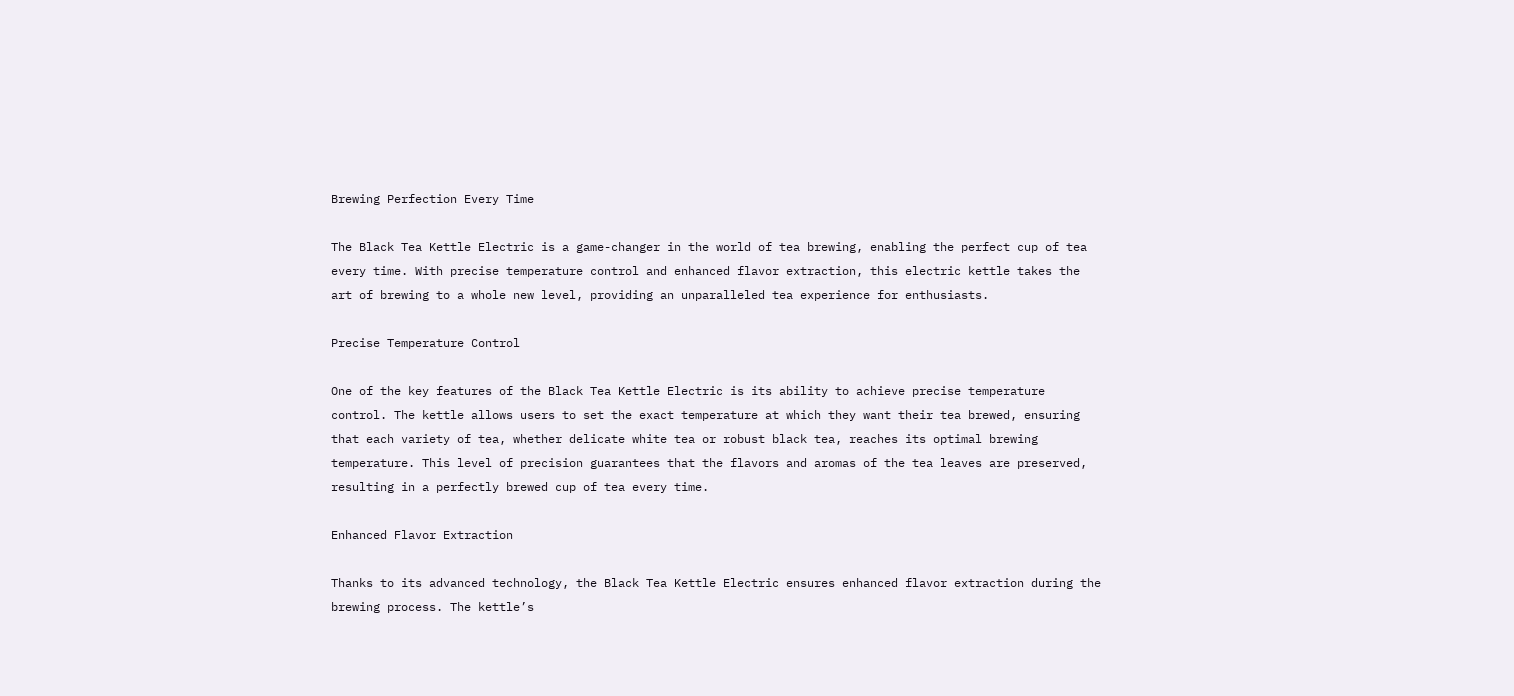Brewing Perfection Every Time

The Black Tea Kettle Electric is a game-changer in the world of tea brewing, enabling the perfect cup of tea every time. With precise temperature control and enhanced flavor extraction, this electric kettle takes the art of brewing to a whole new level, providing an unparalleled tea experience for enthusiasts.

Precise Temperature Control

One of the key features of the Black Tea Kettle Electric is its ability to achieve precise temperature control. The kettle allows users to set the exact temperature at which they want their tea brewed, ensuring that each variety of tea, whether delicate white tea or robust black tea, reaches its optimal brewing temperature. This level of precision guarantees that the flavors and aromas of the tea leaves are preserved, resulting in a perfectly brewed cup of tea every time.

Enhanced Flavor Extraction

Thanks to its advanced technology, the Black Tea Kettle Electric ensures enhanced flavor extraction during the brewing process. The kettle’s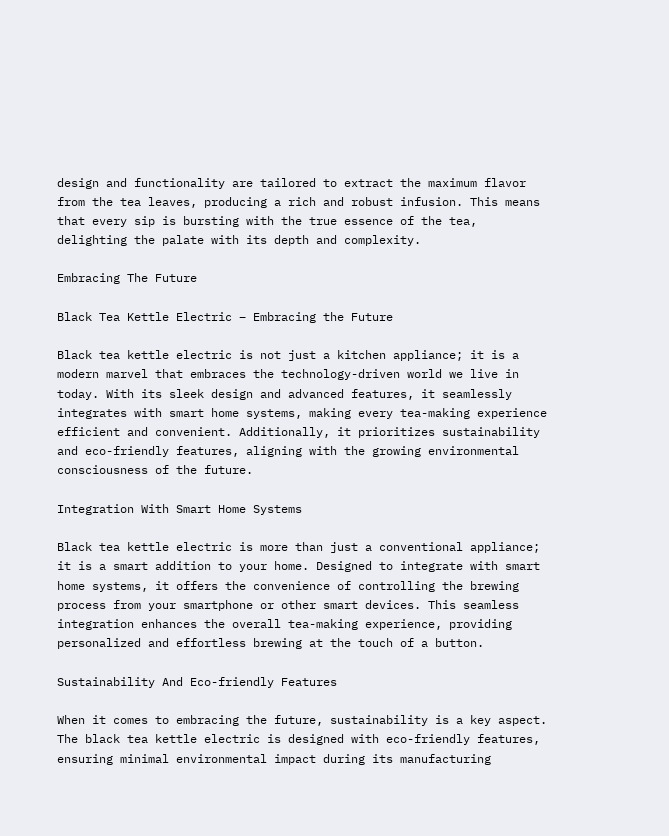design and functionality are tailored to extract the maximum flavor from the tea leaves, producing a rich and robust infusion. This means that every sip is bursting with the true essence of the tea, delighting the palate with its depth and complexity.

Embracing The Future

Black Tea Kettle Electric – Embracing the Future

Black tea kettle electric is not just a kitchen appliance; it is a modern marvel that embraces the technology-driven world we live in today. With its sleek design and advanced features, it seamlessly integrates with smart home systems, making every tea-making experience efficient and convenient. Additionally, it prioritizes sustainability and eco-friendly features, aligning with the growing environmental consciousness of the future.

Integration With Smart Home Systems

Black tea kettle electric is more than just a conventional appliance; it is a smart addition to your home. Designed to integrate with smart home systems, it offers the convenience of controlling the brewing process from your smartphone or other smart devices. This seamless integration enhances the overall tea-making experience, providing personalized and effortless brewing at the touch of a button.

Sustainability And Eco-friendly Features

When it comes to embracing the future, sustainability is a key aspect. The black tea kettle electric is designed with eco-friendly features, ensuring minimal environmental impact during its manufacturing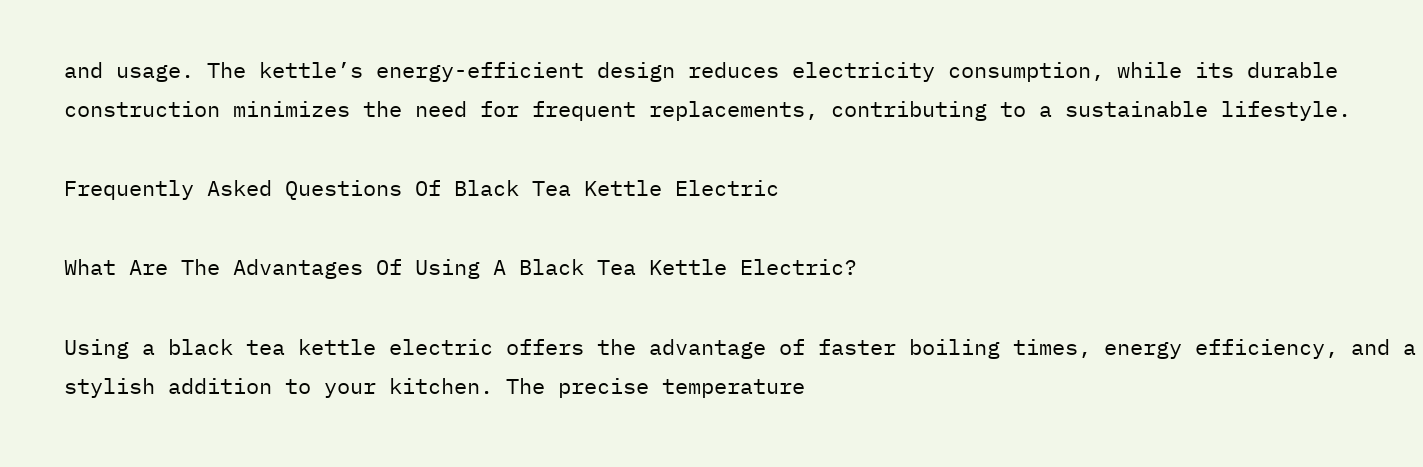and usage. The kettle’s energy-efficient design reduces electricity consumption, while its durable construction minimizes the need for frequent replacements, contributing to a sustainable lifestyle.

Frequently Asked Questions Of Black Tea Kettle Electric

What Are The Advantages Of Using A Black Tea Kettle Electric?

Using a black tea kettle electric offers the advantage of faster boiling times, energy efficiency, and a stylish addition to your kitchen. The precise temperature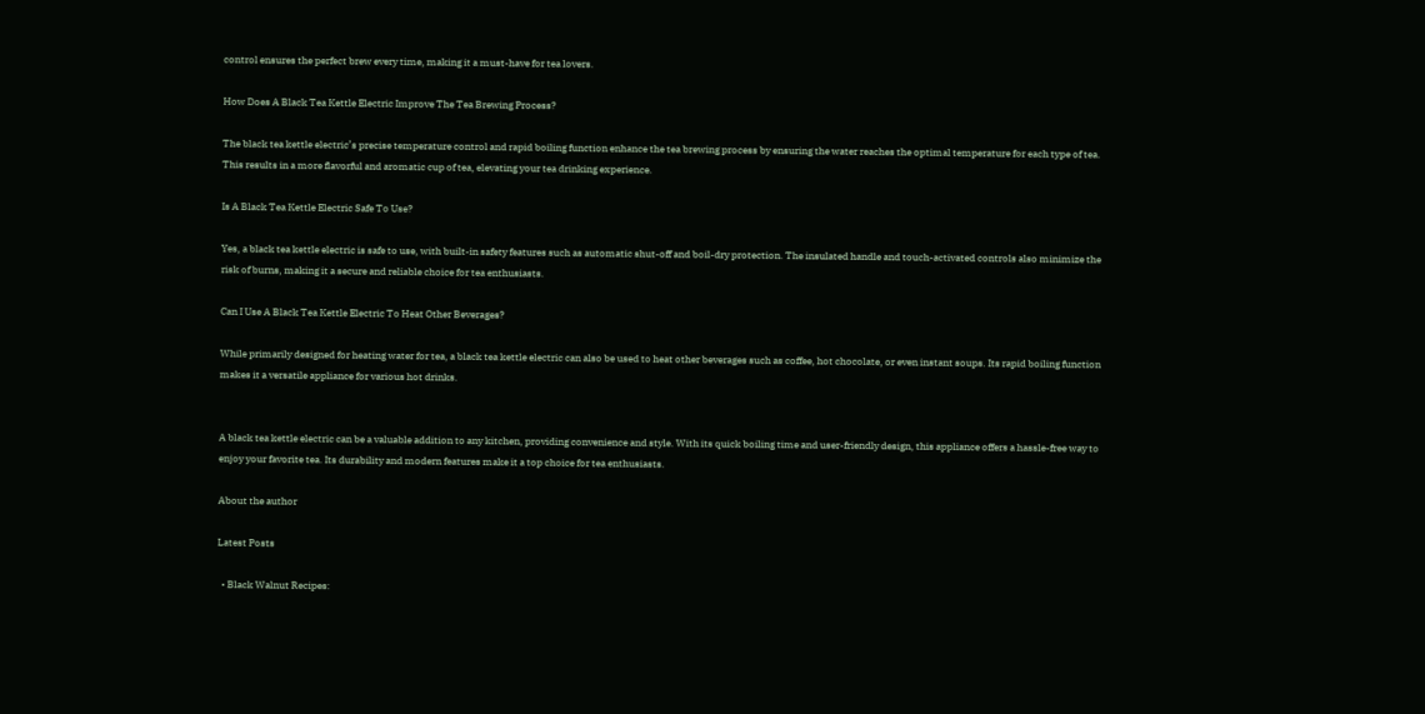control ensures the perfect brew every time, making it a must-have for tea lovers.

How Does A Black Tea Kettle Electric Improve The Tea Brewing Process?

The black tea kettle electric’s precise temperature control and rapid boiling function enhance the tea brewing process by ensuring the water reaches the optimal temperature for each type of tea. This results in a more flavorful and aromatic cup of tea, elevating your tea drinking experience.

Is A Black Tea Kettle Electric Safe To Use?

Yes, a black tea kettle electric is safe to use, with built-in safety features such as automatic shut-off and boil-dry protection. The insulated handle and touch-activated controls also minimize the risk of burns, making it a secure and reliable choice for tea enthusiasts.

Can I Use A Black Tea Kettle Electric To Heat Other Beverages?

While primarily designed for heating water for tea, a black tea kettle electric can also be used to heat other beverages such as coffee, hot chocolate, or even instant soups. Its rapid boiling function makes it a versatile appliance for various hot drinks.


A black tea kettle electric can be a valuable addition to any kitchen, providing convenience and style. With its quick boiling time and user-friendly design, this appliance offers a hassle-free way to enjoy your favorite tea. Its durability and modern features make it a top choice for tea enthusiasts.

About the author

Latest Posts

  • Black Walnut Recipes: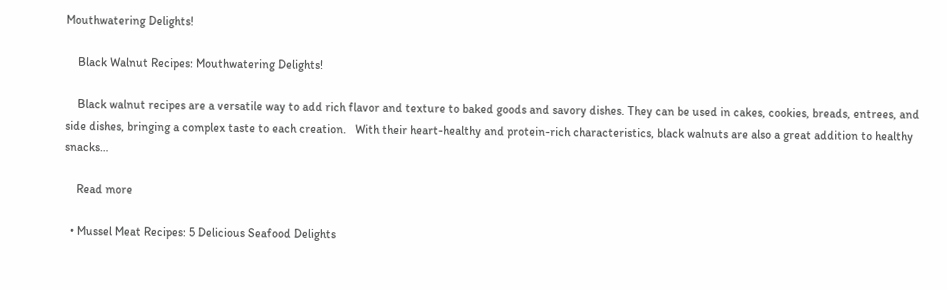Mouthwatering Delights!

    Black Walnut Recipes: Mouthwatering Delights!

    Black walnut recipes are a versatile way to add rich flavor and texture to baked goods and savory dishes. They can be used in cakes, cookies, breads, entrees, and side dishes, bringing a complex taste to each creation.   With their heart-healthy and protein-rich characteristics, black walnuts are also a great addition to healthy snacks…

    Read more

  • Mussel Meat Recipes: 5 Delicious Seafood Delights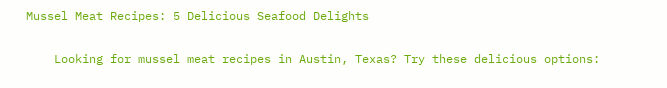Mussel Meat Recipes: 5 Delicious Seafood Delights

    Looking for mussel meat recipes in Austin, Texas? Try these delicious options: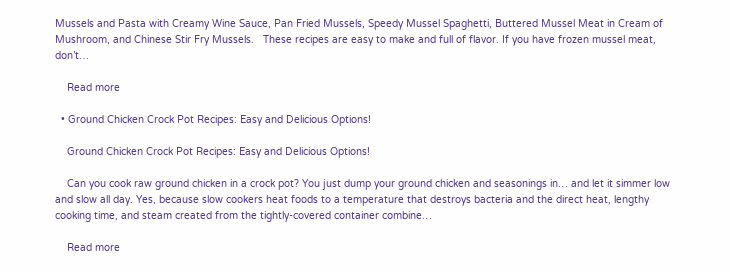Mussels and Pasta with Creamy Wine Sauce, Pan Fried Mussels, Speedy Mussel Spaghetti, Buttered Mussel Meat in Cream of Mushroom, and Chinese Stir Fry Mussels.   These recipes are easy to make and full of flavor. If you have frozen mussel meat, don’t…

    Read more

  • Ground Chicken Crock Pot Recipes: Easy and Delicious Options!

    Ground Chicken Crock Pot Recipes: Easy and Delicious Options!

    Can you cook raw ground chicken in a crock pot? You just dump your ground chicken and seasonings in… and let it simmer low and slow all day. Yes, because slow cookers heat foods to a temperature that destroys bacteria and the direct heat, lengthy cooking time, and steam created from the tightly-covered container combine…

    Read more